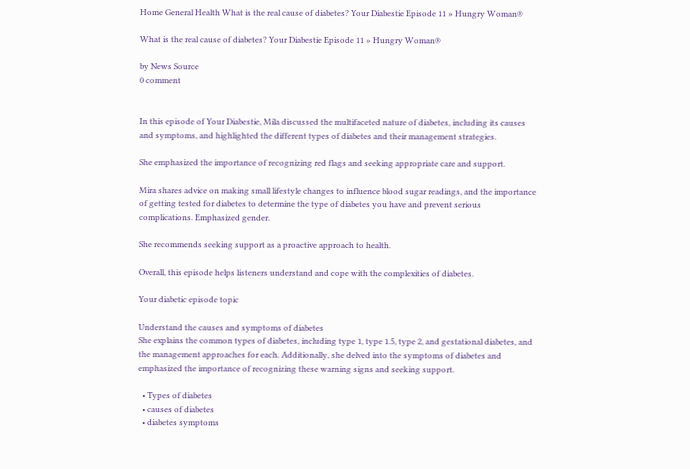Home General Health What is the real cause of diabetes? Your Diabestie Episode 11 » Hungry Woman®

What is the real cause of diabetes? Your Diabestie Episode 11 » Hungry Woman®

by News Source
0 comment


In this episode of Your Diabestie, Mila discussed the multifaceted nature of diabetes, including its causes and symptoms, and highlighted the different types of diabetes and their management strategies.

She emphasized the importance of recognizing red flags and seeking appropriate care and support.

Mira shares advice on making small lifestyle changes to influence blood sugar readings, and the importance of getting tested for diabetes to determine the type of diabetes you have and prevent serious complications. Emphasized gender.

She recommends seeking support as a proactive approach to health.

Overall, this episode helps listeners understand and cope with the complexities of diabetes.

Your diabetic episode topic

Understand the causes and symptoms of diabetes
She explains the common types of diabetes, including type 1, type 1.5, type 2, and gestational diabetes, and the management approaches for each. Additionally, she delved into the symptoms of diabetes and emphasized the importance of recognizing these warning signs and seeking support.

  • Types of diabetes
  • causes of diabetes
  • diabetes symptoms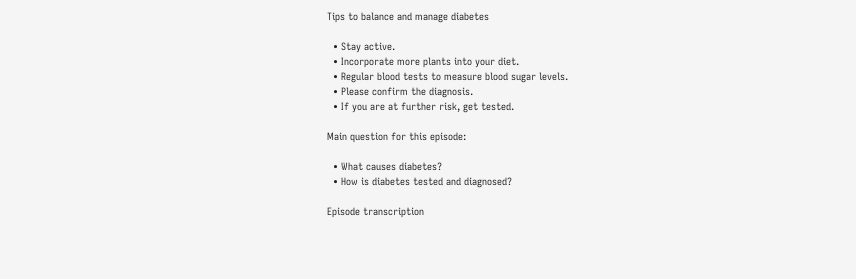Tips to balance and manage diabetes

  • Stay active.
  • Incorporate more plants into your diet.
  • Regular blood tests to measure blood sugar levels.
  • Please confirm the diagnosis.
  • If you are at further risk, get tested.

Main question for this episode:

  • What causes diabetes?
  • How is diabetes tested and diagnosed?

Episode transcription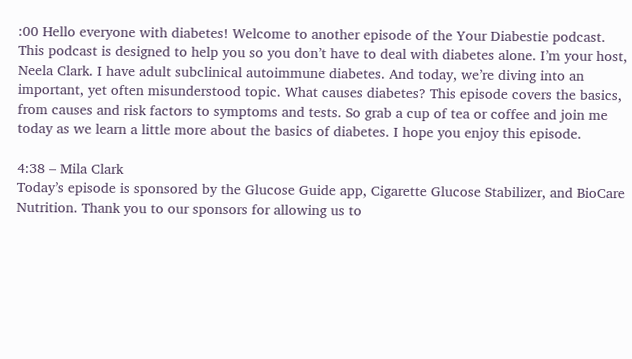:00 Hello everyone with diabetes! Welcome to another episode of the Your Diabestie podcast. This podcast is designed to help you so you don’t have to deal with diabetes alone. I’m your host, Neela Clark. I have adult subclinical autoimmune diabetes. And today, we’re diving into an important, yet often misunderstood topic. What causes diabetes? This episode covers the basics, from causes and risk factors to symptoms and tests. So grab a cup of tea or coffee and join me today as we learn a little more about the basics of diabetes. I hope you enjoy this episode.

4:38 – Mila Clark
Today’s episode is sponsored by the Glucose Guide app, Cigarette Glucose Stabilizer, and BioCare Nutrition. Thank you to our sponsors for allowing us to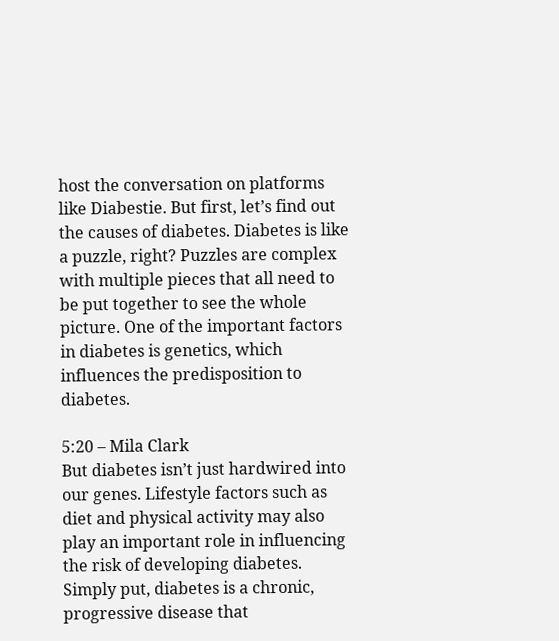host the conversation on platforms like Diabestie. But first, let’s find out the causes of diabetes. Diabetes is like a puzzle, right? Puzzles are complex with multiple pieces that all need to be put together to see the whole picture. One of the important factors in diabetes is genetics, which influences the predisposition to diabetes.

5:20 – Mila Clark
But diabetes isn’t just hardwired into our genes. Lifestyle factors such as diet and physical activity may also play an important role in influencing the risk of developing diabetes. Simply put, diabetes is a chronic, progressive disease that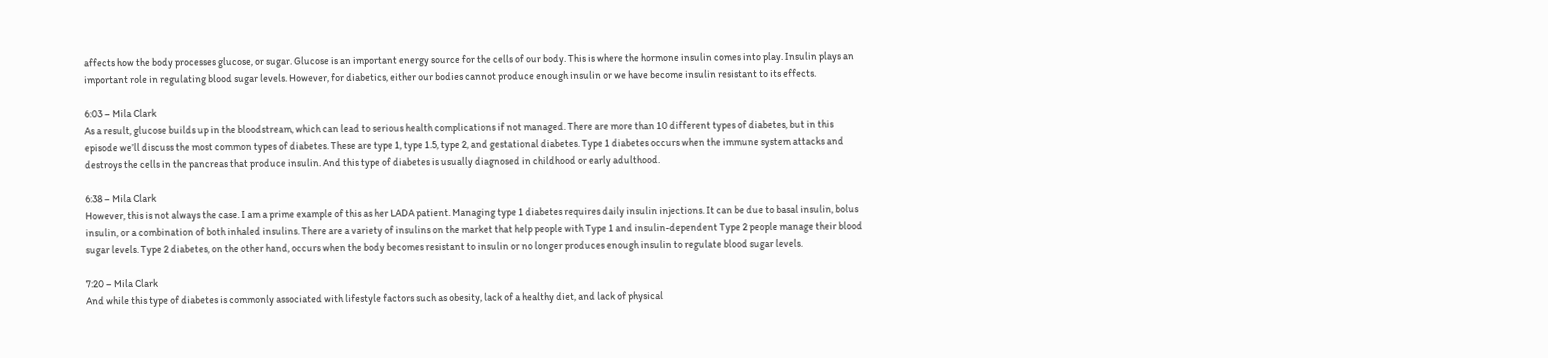affects how the body processes glucose, or sugar. Glucose is an important energy source for the cells of our body. This is where the hormone insulin comes into play. Insulin plays an important role in regulating blood sugar levels. However, for diabetics, either our bodies cannot produce enough insulin or we have become insulin resistant to its effects.

6:03 – Mila Clark
As a result, glucose builds up in the bloodstream, which can lead to serious health complications if not managed. There are more than 10 different types of diabetes, but in this episode we’ll discuss the most common types of diabetes. These are type 1, type 1.5, type 2, and gestational diabetes. Type 1 diabetes occurs when the immune system attacks and destroys the cells in the pancreas that produce insulin. And this type of diabetes is usually diagnosed in childhood or early adulthood.

6:38 – Mila Clark
However, this is not always the case. I am a prime example of this as her LADA patient. Managing type 1 diabetes requires daily insulin injections. It can be due to basal insulin, bolus insulin, or a combination of both inhaled insulins. There are a variety of insulins on the market that help people with Type 1 and insulin-dependent Type 2 people manage their blood sugar levels. Type 2 diabetes, on the other hand, occurs when the body becomes resistant to insulin or no longer produces enough insulin to regulate blood sugar levels.

7:20 – Mila Clark
And while this type of diabetes is commonly associated with lifestyle factors such as obesity, lack of a healthy diet, and lack of physical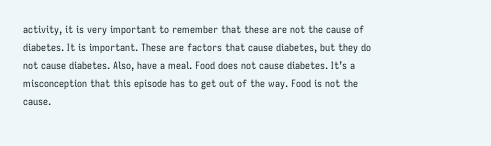activity, it is very important to remember that these are not the cause of diabetes. It is important. These are factors that cause diabetes, but they do not cause diabetes. Also, have a meal. Food does not cause diabetes. It’s a misconception that this episode has to get out of the way. Food is not the cause.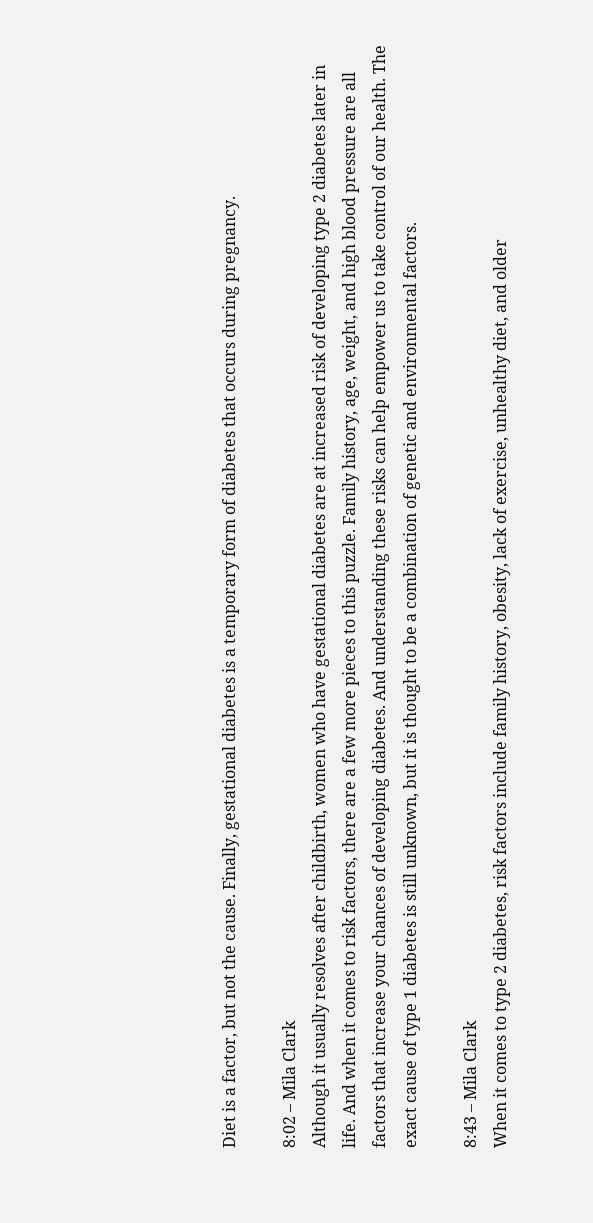Diet is a factor, but not the cause. Finally, gestational diabetes is a temporary form of diabetes that occurs during pregnancy.

8:02 – Mila Clark
Although it usually resolves after childbirth, women who have gestational diabetes are at increased risk of developing type 2 diabetes later in life. And when it comes to risk factors, there are a few more pieces to this puzzle. Family history, age, weight, and high blood pressure are all factors that increase your chances of developing diabetes. And understanding these risks can help empower us to take control of our health. The exact cause of type 1 diabetes is still unknown, but it is thought to be a combination of genetic and environmental factors.

8:43 – Mila Clark
When it comes to type 2 diabetes, risk factors include family history, obesity, lack of exercise, unhealthy diet, and older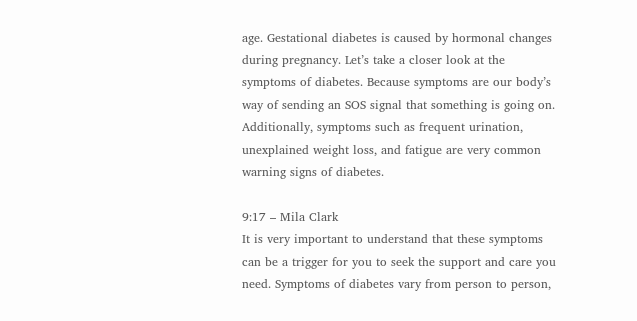age. Gestational diabetes is caused by hormonal changes during pregnancy. Let’s take a closer look at the symptoms of diabetes. Because symptoms are our body’s way of sending an SOS signal that something is going on. Additionally, symptoms such as frequent urination, unexplained weight loss, and fatigue are very common warning signs of diabetes.

9:17 – Mila Clark
It is very important to understand that these symptoms can be a trigger for you to seek the support and care you need. Symptoms of diabetes vary from person to person,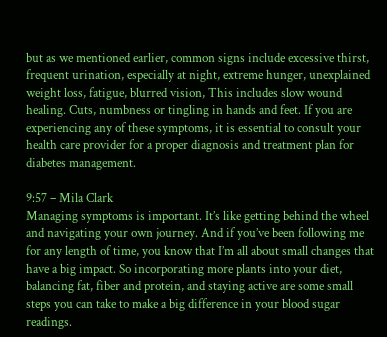but as we mentioned earlier, common signs include excessive thirst, frequent urination, especially at night, extreme hunger, unexplained weight loss, fatigue, blurred vision, This includes slow wound healing. Cuts, numbness or tingling in hands and feet. If you are experiencing any of these symptoms, it is essential to consult your health care provider for a proper diagnosis and treatment plan for diabetes management.

9:57 – Mila Clark
Managing symptoms is important. It’s like getting behind the wheel and navigating your own journey. And if you’ve been following me for any length of time, you know that I’m all about small changes that have a big impact. So incorporating more plants into your diet, balancing fat, fiber and protein, and staying active are some small steps you can take to make a big difference in your blood sugar readings.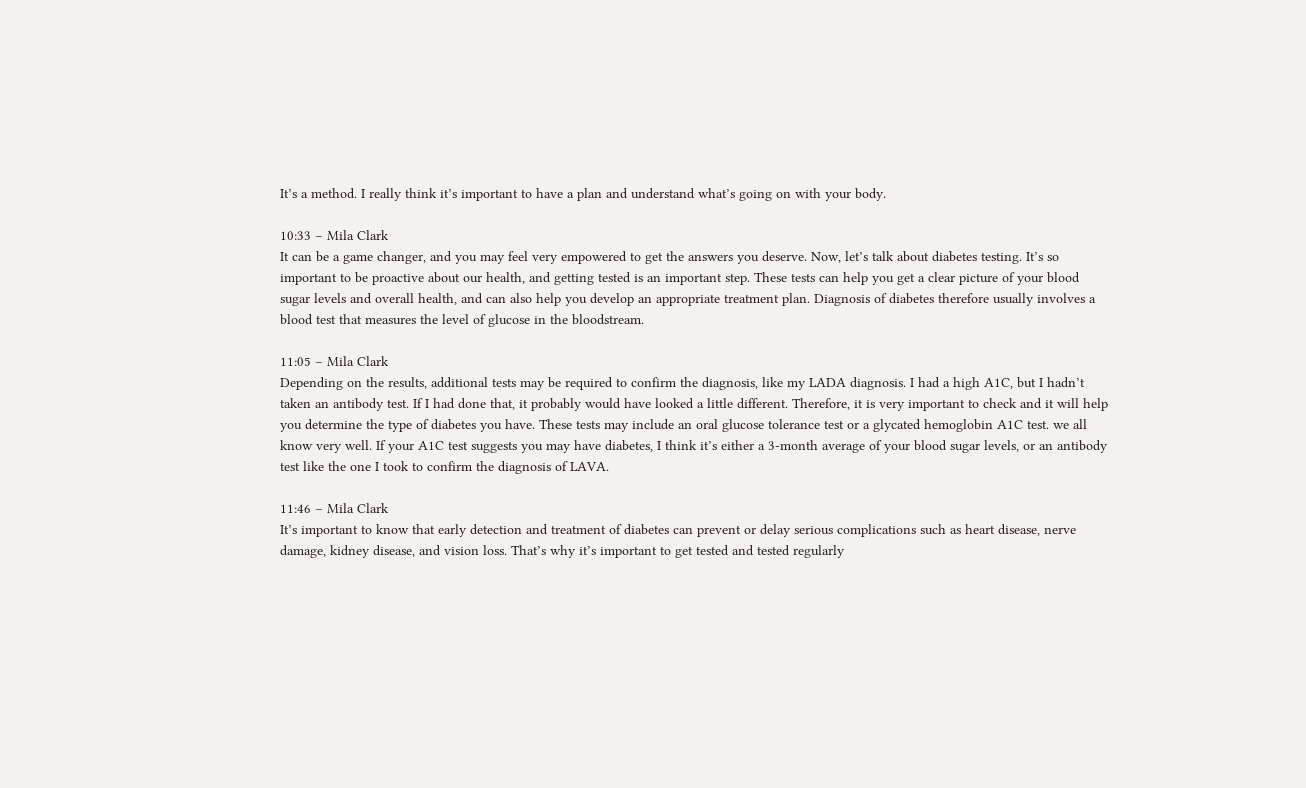It’s a method. I really think it’s important to have a plan and understand what’s going on with your body.

10:33 – Mila Clark
It can be a game changer, and you may feel very empowered to get the answers you deserve. Now, let’s talk about diabetes testing. It’s so important to be proactive about our health, and getting tested is an important step. These tests can help you get a clear picture of your blood sugar levels and overall health, and can also help you develop an appropriate treatment plan. Diagnosis of diabetes therefore usually involves a blood test that measures the level of glucose in the bloodstream.

11:05 – Mila Clark
Depending on the results, additional tests may be required to confirm the diagnosis, like my LADA diagnosis. I had a high A1C, but I hadn’t taken an antibody test. If I had done that, it probably would have looked a little different. Therefore, it is very important to check and it will help you determine the type of diabetes you have. These tests may include an oral glucose tolerance test or a glycated hemoglobin A1C test. we all know very well. If your A1C test suggests you may have diabetes, I think it’s either a 3-month average of your blood sugar levels, or an antibody test like the one I took to confirm the diagnosis of LAVA.

11:46 – Mila Clark
It’s important to know that early detection and treatment of diabetes can prevent or delay serious complications such as heart disease, nerve damage, kidney disease, and vision loss. That’s why it’s important to get tested and tested regularly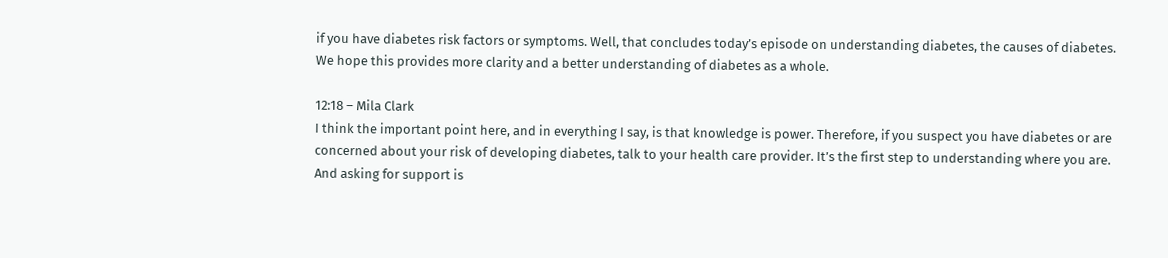if you have diabetes risk factors or symptoms. Well, that concludes today’s episode on understanding diabetes, the causes of diabetes. We hope this provides more clarity and a better understanding of diabetes as a whole.

12:18 – Mila Clark
I think the important point here, and in everything I say, is that knowledge is power. Therefore, if you suspect you have diabetes or are concerned about your risk of developing diabetes, talk to your health care provider. It’s the first step to understanding where you are. And asking for support is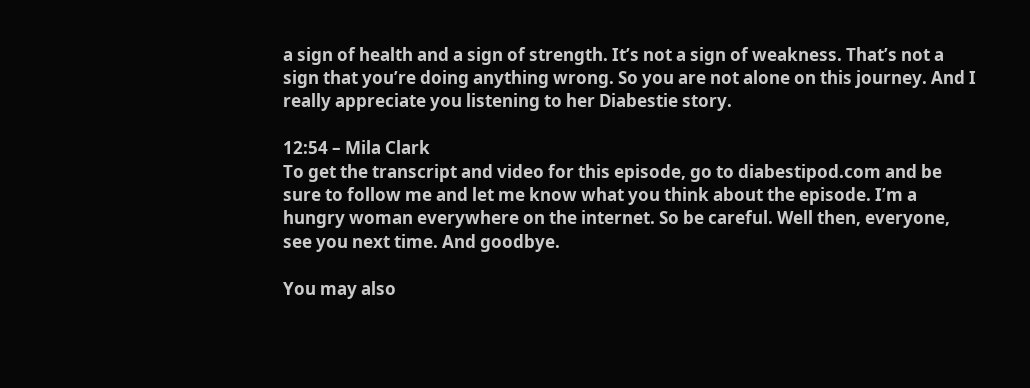a sign of health and a sign of strength. It’s not a sign of weakness. That’s not a sign that you’re doing anything wrong. So you are not alone on this journey. And I really appreciate you listening to her Diabestie story.

12:54 – Mila Clark
To get the transcript and video for this episode, go to diabestipod.com and be sure to follow me and let me know what you think about the episode. I’m a hungry woman everywhere on the internet. So be careful. Well then, everyone, see you next time. And goodbye.

You may also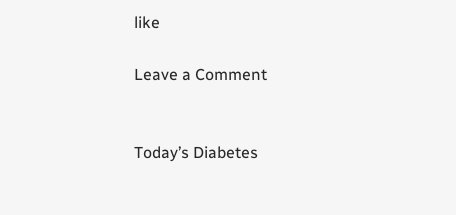like

Leave a Comment


Today’s Diabetes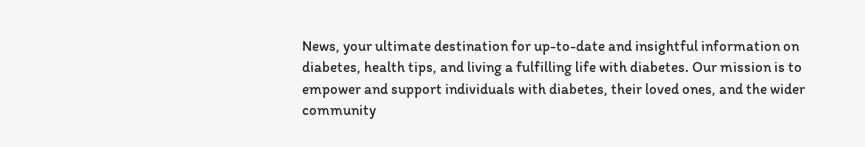News, your ultimate destination for up-to-date and insightful information on diabetes, health tips, and living a fulfilling life with diabetes. Our mission is to empower and support individuals with diabetes, their loved ones, and the wider community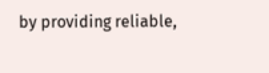by providing reliable,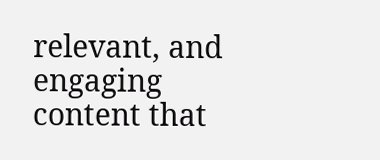relevant, and engaging content that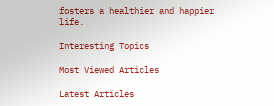fosters a healthier and happier life.

Interesting Topics

Most Viewed Articles

Latest Articles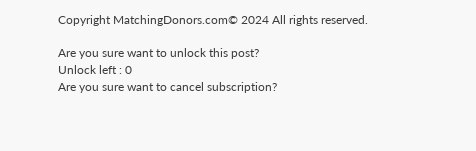Copyright MatchingDonors.com© 2024 All rights reserved.

Are you sure want to unlock this post?
Unlock left : 0
Are you sure want to cancel subscription?